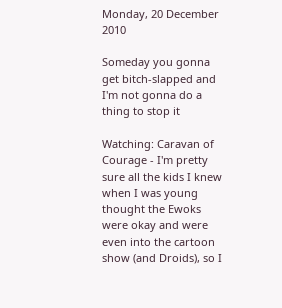Monday, 20 December 2010

Someday you gonna get bitch-slapped and I'm not gonna do a thing to stop it

Watching: Caravan of Courage - I'm pretty sure all the kids I knew when I was young thought the Ewoks were okay and were even into the cartoon show (and Droids), so I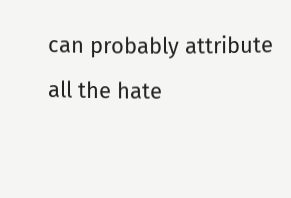can probably attribute all the hate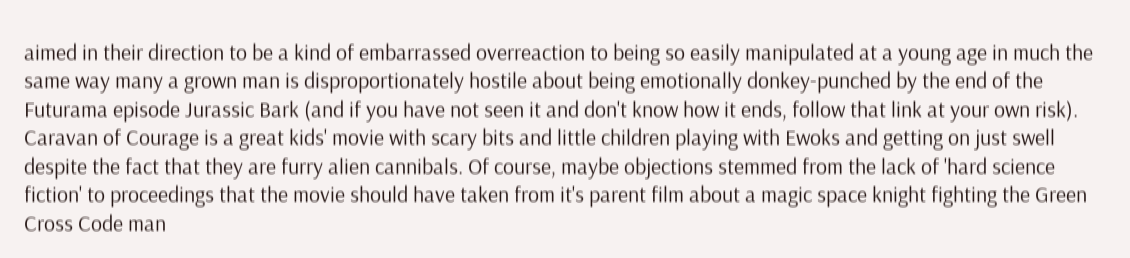aimed in their direction to be a kind of embarrassed overreaction to being so easily manipulated at a young age in much the same way many a grown man is disproportionately hostile about being emotionally donkey-punched by the end of the Futurama episode Jurassic Bark (and if you have not seen it and don't know how it ends, follow that link at your own risk). Caravan of Courage is a great kids' movie with scary bits and little children playing with Ewoks and getting on just swell despite the fact that they are furry alien cannibals. Of course, maybe objections stemmed from the lack of 'hard science fiction' to proceedings that the movie should have taken from it's parent film about a magic space knight fighting the Green Cross Code man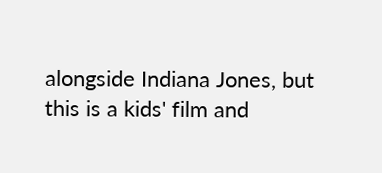alongside Indiana Jones, but this is a kids' film and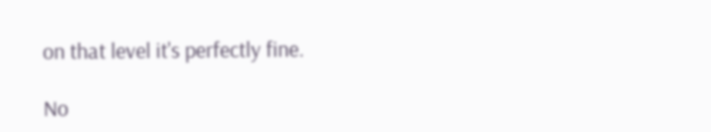on that level it's perfectly fine.

No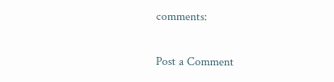comments:

Post a Comment